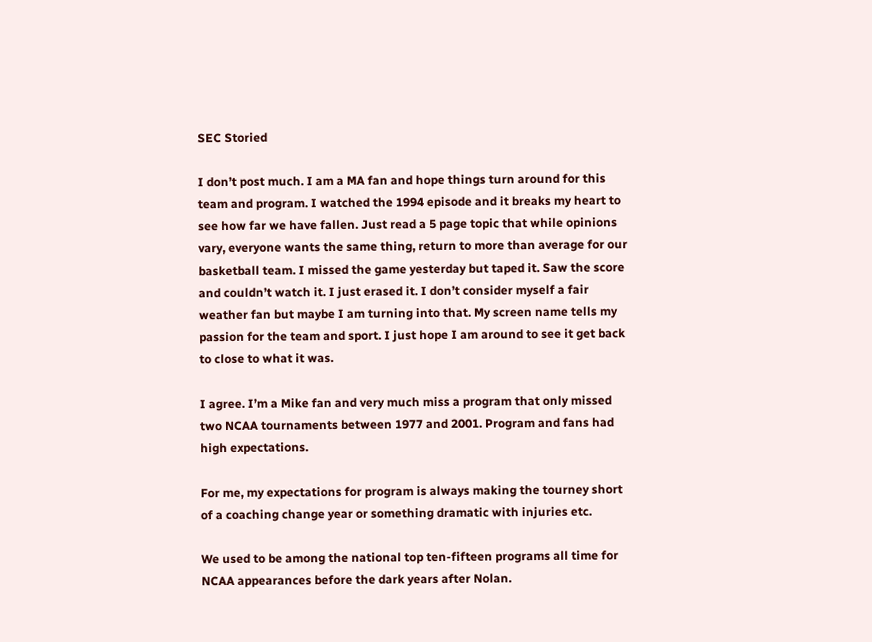SEC Storied

I don’t post much. I am a MA fan and hope things turn around for this team and program. I watched the 1994 episode and it breaks my heart to see how far we have fallen. Just read a 5 page topic that while opinions vary, everyone wants the same thing, return to more than average for our basketball team. I missed the game yesterday but taped it. Saw the score and couldn’t watch it. I just erased it. I don’t consider myself a fair weather fan but maybe I am turning into that. My screen name tells my passion for the team and sport. I just hope I am around to see it get back to close to what it was.

I agree. I’m a Mike fan and very much miss a program that only missed two NCAA tournaments between 1977 and 2001. Program and fans had high expectations.

For me, my expectations for program is always making the tourney short of a coaching change year or something dramatic with injuries etc.

We used to be among the national top ten-fifteen programs all time for NCAA appearances before the dark years after Nolan.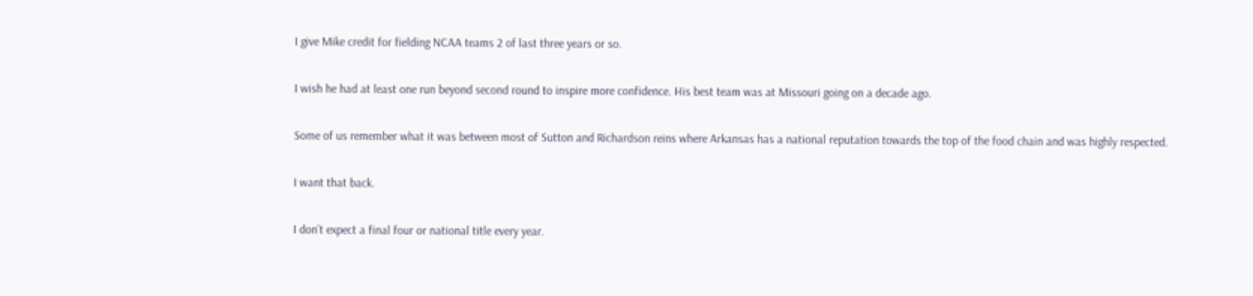I give Mike credit for fielding NCAA teams 2 of last three years or so.

I wish he had at least one run beyond second round to inspire more confidence. His best team was at Missouri going on a decade ago.

Some of us remember what it was between most of Sutton and Richardson reins where Arkansas has a national reputation towards the top of the food chain and was highly respected.

I want that back.

I don’t expect a final four or national title every year.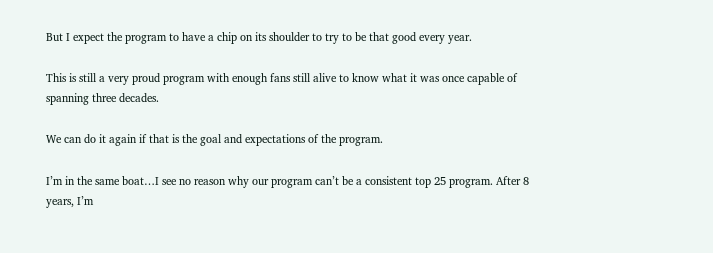But I expect the program to have a chip on its shoulder to try to be that good every year.

This is still a very proud program with enough fans still alive to know what it was once capable of spanning three decades.

We can do it again if that is the goal and expectations of the program.

I’m in the same boat…I see no reason why our program can’t be a consistent top 25 program. After 8 years, I’m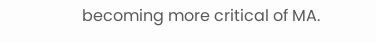becoming more critical of MA.